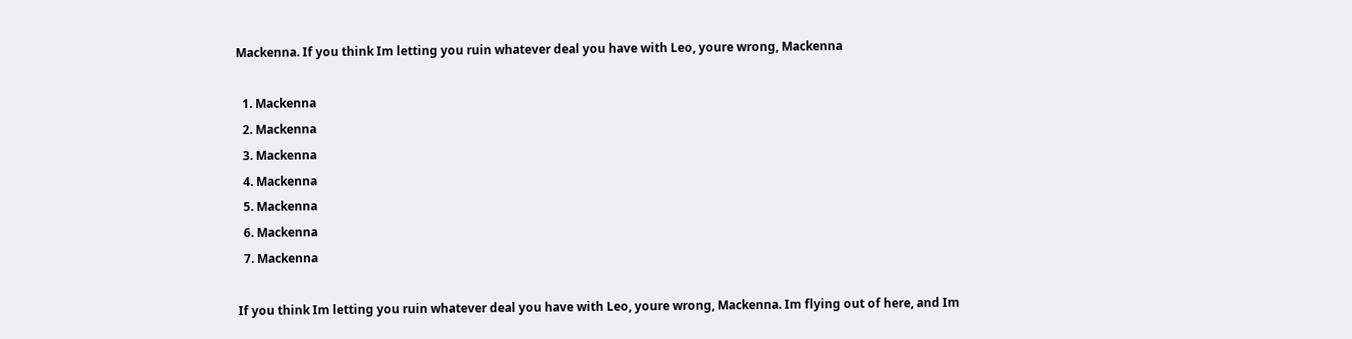Mackenna. If you think Im letting you ruin whatever deal you have with Leo, youre wrong, Mackenna

  1. Mackenna
  2. Mackenna
  3. Mackenna
  4. Mackenna
  5. Mackenna
  6. Mackenna
  7. Mackenna

If you think Im letting you ruin whatever deal you have with Leo, youre wrong, Mackenna. Im flying out of here, and Im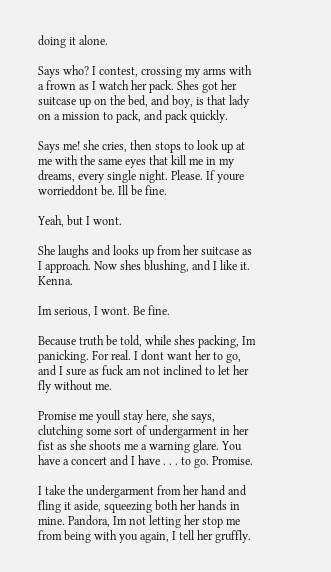doing it alone.

Says who? I contest, crossing my arms with a frown as I watch her pack. Shes got her suitcase up on the bed, and boy, is that lady on a mission to pack, and pack quickly.

Says me! she cries, then stops to look up at me with the same eyes that kill me in my dreams, every single night. Please. If youre worrieddont be. Ill be fine.

Yeah, but I wont.

She laughs and looks up from her suitcase as I approach. Now shes blushing, and I like it. Kenna.

Im serious, I wont. Be fine.

Because truth be told, while shes packing, Im panicking. For real. I dont want her to go, and I sure as fuck am not inclined to let her fly without me.

Promise me youll stay here, she says, clutching some sort of undergarment in her fist as she shoots me a warning glare. You have a concert and I have . . . to go. Promise.

I take the undergarment from her hand and fling it aside, squeezing both her hands in mine. Pandora, Im not letting her stop me from being with you again, I tell her gruffly.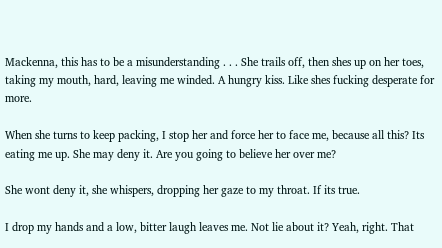Mackenna, this has to be a misunderstanding . . . She trails off, then shes up on her toes, taking my mouth, hard, leaving me winded. A hungry kiss. Like shes fucking desperate for more.

When she turns to keep packing, I stop her and force her to face me, because all this? Its eating me up. She may deny it. Are you going to believe her over me?

She wont deny it, she whispers, dropping her gaze to my throat. If its true.

I drop my hands and a low, bitter laugh leaves me. Not lie about it? Yeah, right. That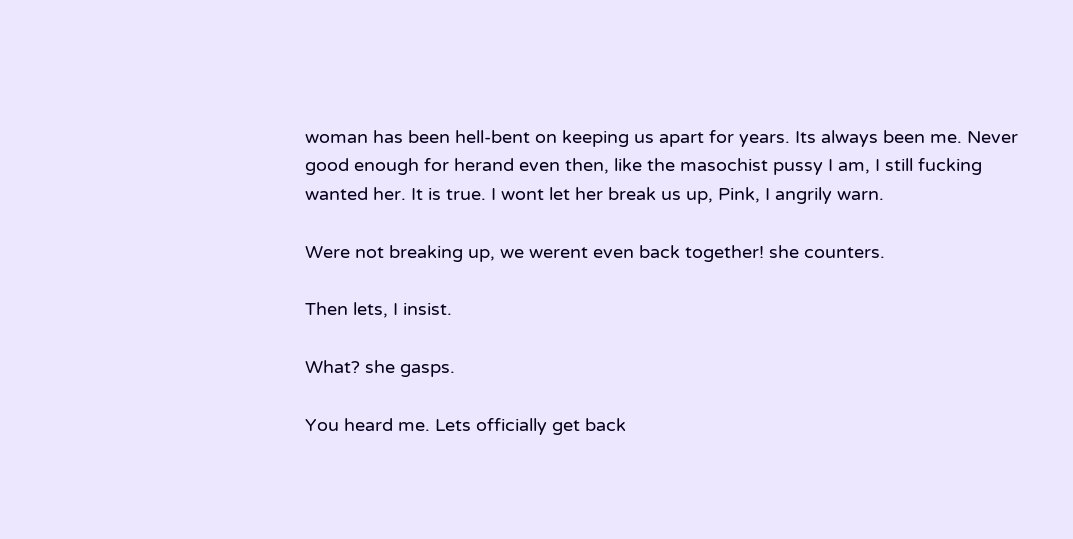woman has been hell-bent on keeping us apart for years. Its always been me. Never good enough for herand even then, like the masochist pussy I am, I still fucking wanted her. It is true. I wont let her break us up, Pink, I angrily warn.

Were not breaking up, we werent even back together! she counters.

Then lets, I insist.

What? she gasps.

You heard me. Lets officially get back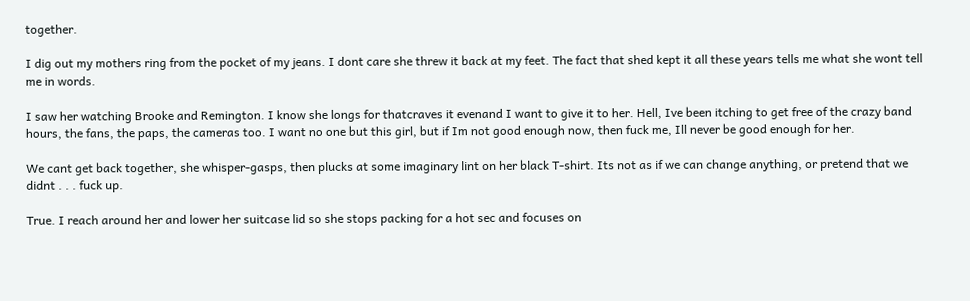together.

I dig out my mothers ring from the pocket of my jeans. I dont care she threw it back at my feet. The fact that shed kept it all these years tells me what she wont tell me in words.

I saw her watching Brooke and Remington. I know she longs for thatcraves it evenand I want to give it to her. Hell, Ive been itching to get free of the crazy band hours, the fans, the paps, the cameras too. I want no one but this girl, but if Im not good enough now, then fuck me, Ill never be good enough for her.

We cant get back together, she whisper-gasps, then plucks at some imaginary lint on her black T-shirt. Its not as if we can change anything, or pretend that we didnt . . . fuck up.

True. I reach around her and lower her suitcase lid so she stops packing for a hot sec and focuses on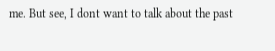me. But see, I dont want to talk about the past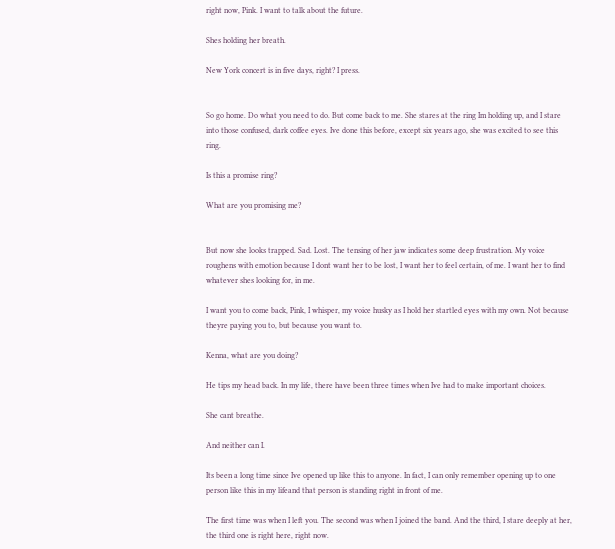right now, Pink. I want to talk about the future.

Shes holding her breath.

New York concert is in five days, right? I press.


So go home. Do what you need to do. But come back to me. She stares at the ring Im holding up, and I stare into those confused, dark coffee eyes. Ive done this before, except six years ago, she was excited to see this ring.

Is this a promise ring?

What are you promising me?


But now she looks trapped. Sad. Lost. The tensing of her jaw indicates some deep frustration. My voice roughens with emotion because I dont want her to be lost, I want her to feel certain, of me. I want her to find whatever shes looking for, in me.

I want you to come back, Pink, I whisper, my voice husky as I hold her startled eyes with my own. Not because theyre paying you to, but because you want to.

Kenna, what are you doing?

He tips my head back. In my life, there have been three times when Ive had to make important choices.

She cant breathe.

And neither can I.

Its been a long time since Ive opened up like this to anyone. In fact, I can only remember opening up to one person like this in my lifeand that person is standing right in front of me.

The first time was when I left you. The second was when I joined the band. And the third, I stare deeply at her, the third one is right here, right now.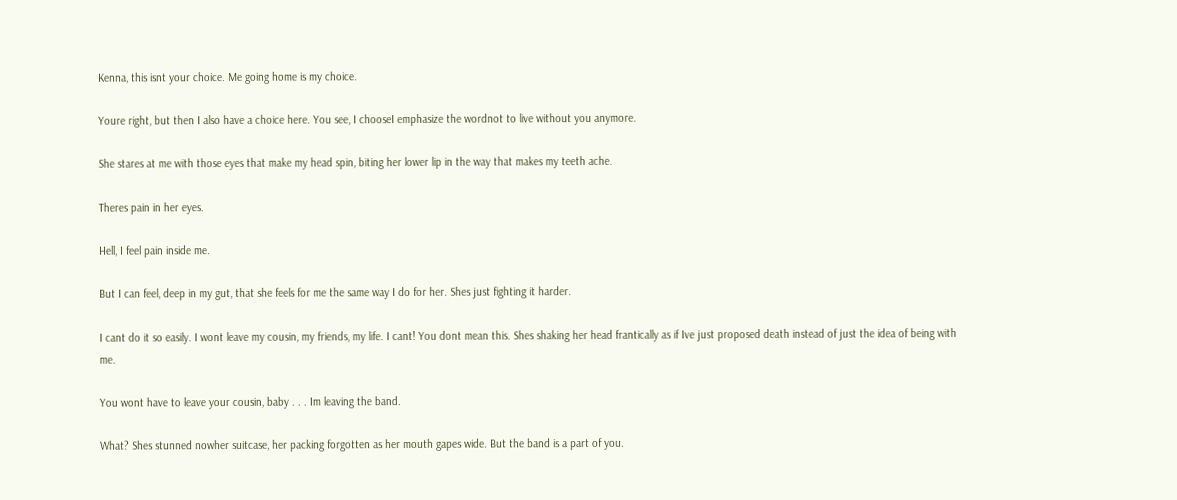Kenna, this isnt your choice. Me going home is my choice.

Youre right, but then I also have a choice here. You see, I chooseI emphasize the wordnot to live without you anymore.

She stares at me with those eyes that make my head spin, biting her lower lip in the way that makes my teeth ache.

Theres pain in her eyes.

Hell, I feel pain inside me.

But I can feel, deep in my gut, that she feels for me the same way I do for her. Shes just fighting it harder.

I cant do it so easily. I wont leave my cousin, my friends, my life. I cant! You dont mean this. Shes shaking her head frantically as if Ive just proposed death instead of just the idea of being with me.

You wont have to leave your cousin, baby . . . Im leaving the band.

What? Shes stunned nowher suitcase, her packing forgotten as her mouth gapes wide. But the band is a part of you.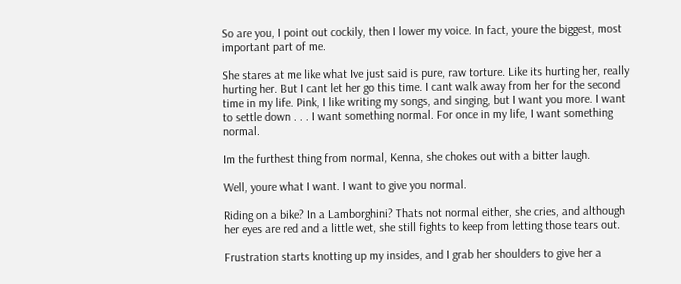So are you, I point out cockily, then I lower my voice. In fact, youre the biggest, most important part of me.

She stares at me like what Ive just said is pure, raw torture. Like its hurting her, really hurting her. But I cant let her go this time. I cant walk away from her for the second time in my life. Pink, I like writing my songs, and singing, but I want you more. I want to settle down . . . I want something normal. For once in my life, I want something normal.

Im the furthest thing from normal, Kenna, she chokes out with a bitter laugh.

Well, youre what I want. I want to give you normal.

Riding on a bike? In a Lamborghini? Thats not normal either, she cries, and although her eyes are red and a little wet, she still fights to keep from letting those tears out.

Frustration starts knotting up my insides, and I grab her shoulders to give her a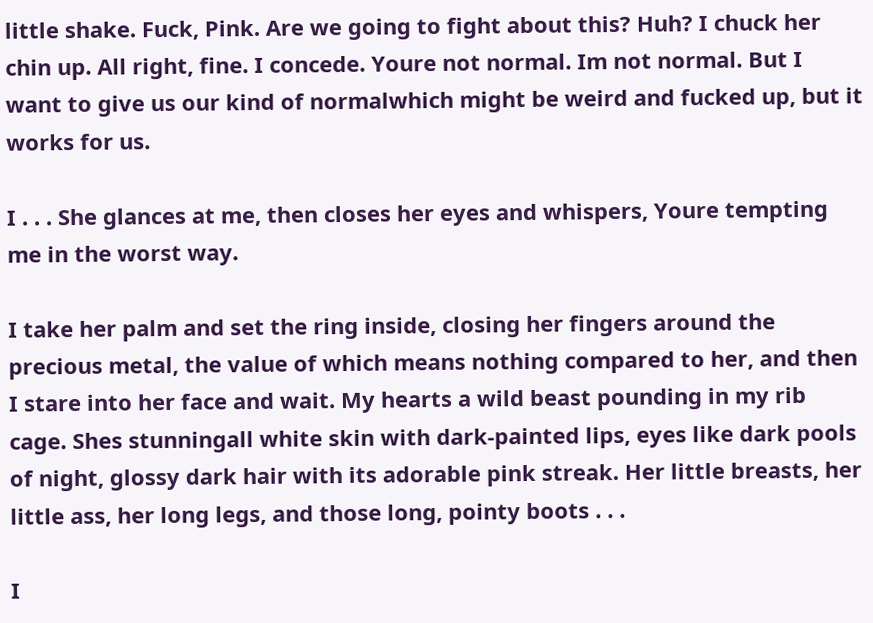little shake. Fuck, Pink. Are we going to fight about this? Huh? I chuck her chin up. All right, fine. I concede. Youre not normal. Im not normal. But I want to give us our kind of normalwhich might be weird and fucked up, but it works for us.

I . . . She glances at me, then closes her eyes and whispers, Youre tempting me in the worst way.

I take her palm and set the ring inside, closing her fingers around the precious metal, the value of which means nothing compared to her, and then I stare into her face and wait. My hearts a wild beast pounding in my rib cage. Shes stunningall white skin with dark-painted lips, eyes like dark pools of night, glossy dark hair with its adorable pink streak. Her little breasts, her little ass, her long legs, and those long, pointy boots . . .

I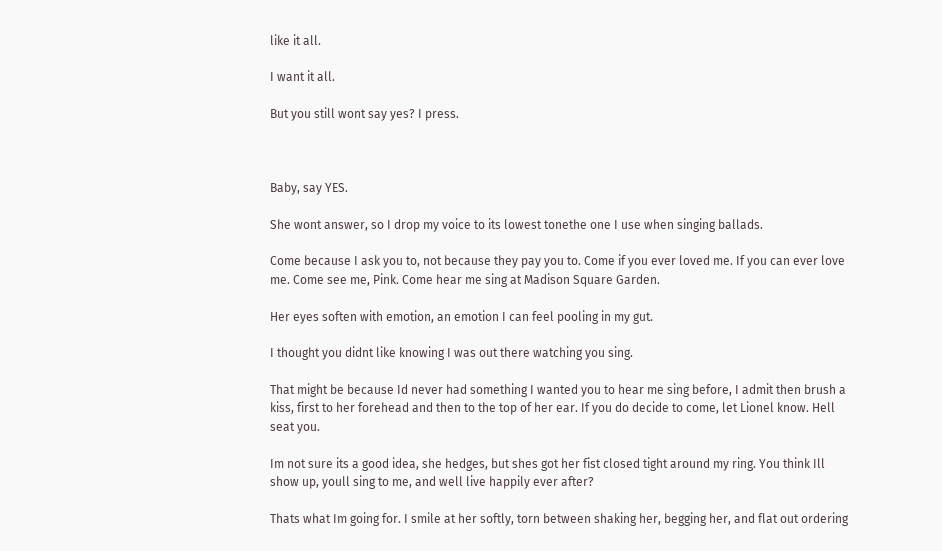like it all.

I want it all.

But you still wont say yes? I press.



Baby, say YES.

She wont answer, so I drop my voice to its lowest tonethe one I use when singing ballads.

Come because I ask you to, not because they pay you to. Come if you ever loved me. If you can ever love me. Come see me, Pink. Come hear me sing at Madison Square Garden.

Her eyes soften with emotion, an emotion I can feel pooling in my gut.

I thought you didnt like knowing I was out there watching you sing.

That might be because Id never had something I wanted you to hear me sing before, I admit then brush a kiss, first to her forehead and then to the top of her ear. If you do decide to come, let Lionel know. Hell seat you.

Im not sure its a good idea, she hedges, but shes got her fist closed tight around my ring. You think Ill show up, youll sing to me, and well live happily ever after?

Thats what Im going for. I smile at her softly, torn between shaking her, begging her, and flat out ordering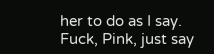her to do as I say. Fuck, Pink, just say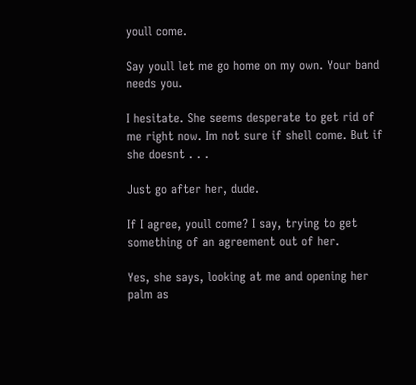youll come.

Say youll let me go home on my own. Your band needs you.

I hesitate. She seems desperate to get rid of me right now. Im not sure if shell come. But if she doesnt . . .

Just go after her, dude.

If I agree, youll come? I say, trying to get something of an agreement out of her.

Yes, she says, looking at me and opening her palm as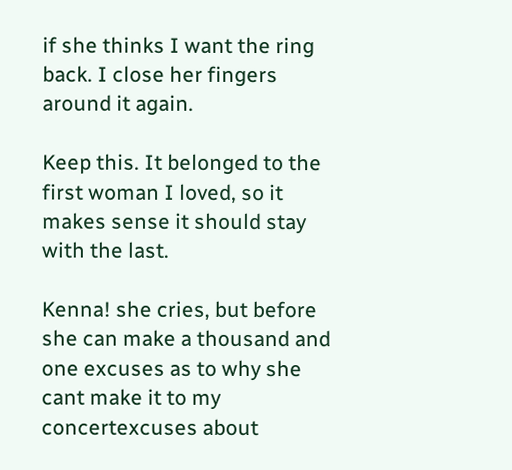if she thinks I want the ring back. I close her fingers around it again.

Keep this. It belonged to the first woman I loved, so it makes sense it should stay with the last.

Kenna! she cries, but before she can make a thousand and one excuses as to why she cant make it to my concertexcuses about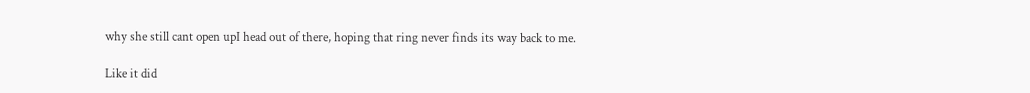why she still cant open upI head out of there, hoping that ring never finds its way back to me.

Like it did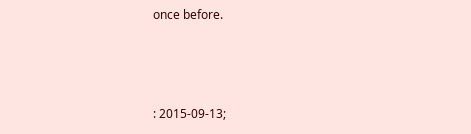once before.



: 2015-09-13;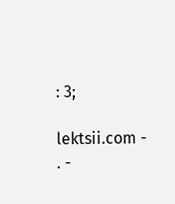: 3;

lektsii.com - . -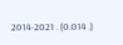2014-2021 . (0.014 .)